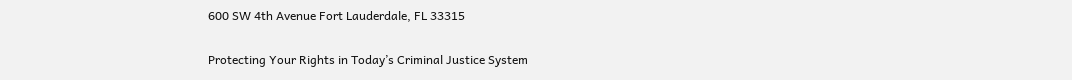600 SW 4th Avenue Fort Lauderdale, FL 33315

Protecting Your Rights in Today’s Criminal Justice System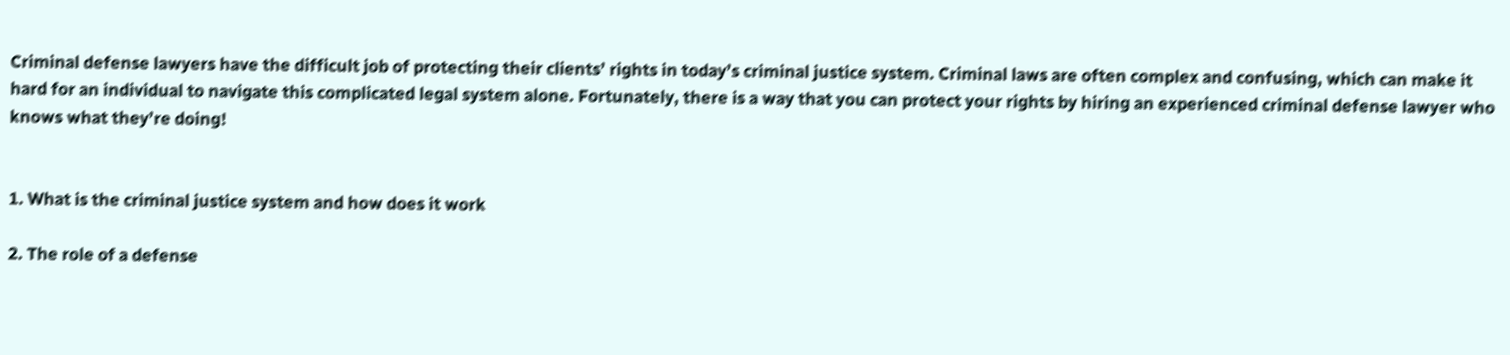Criminal defense lawyers have the difficult job of protecting their clients’ rights in today’s criminal justice system. Criminal laws are often complex and confusing, which can make it hard for an individual to navigate this complicated legal system alone. Fortunately, there is a way that you can protect your rights by hiring an experienced criminal defense lawyer who knows what they’re doing!


1. What is the criminal justice system and how does it work

2. The role of a defense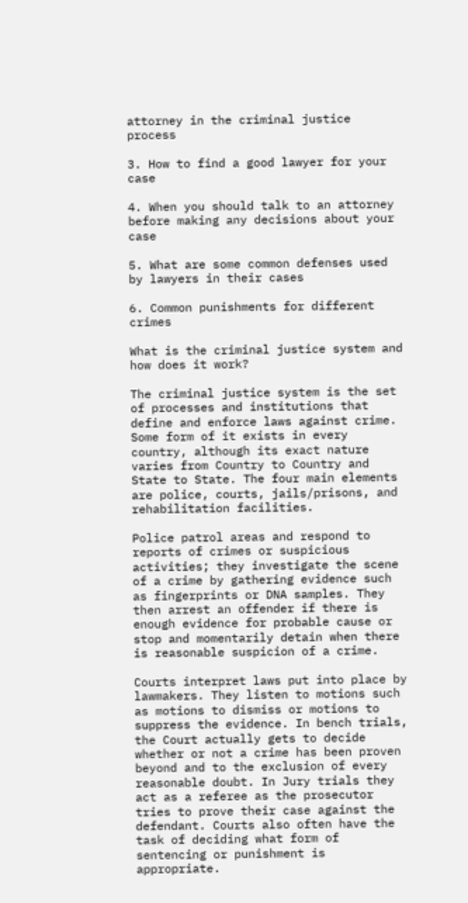attorney in the criminal justice process

3. How to find a good lawyer for your case

4. When you should talk to an attorney before making any decisions about your case

5. What are some common defenses used by lawyers in their cases

6. Common punishments for different crimes

What is the criminal justice system and how does it work?

The criminal justice system is the set of processes and institutions that define and enforce laws against crime. Some form of it exists in every country, although its exact nature varies from Country to Country and State to State. The four main elements are police, courts, jails/prisons, and rehabilitation facilities.

Police patrol areas and respond to reports of crimes or suspicious activities; they investigate the scene of a crime by gathering evidence such as fingerprints or DNA samples. They then arrest an offender if there is enough evidence for probable cause or stop and momentarily detain when there is reasonable suspicion of a crime.

Courts interpret laws put into place by lawmakers. They listen to motions such as motions to dismiss or motions to suppress the evidence. In bench trials, the Court actually gets to decide whether or not a crime has been proven beyond and to the exclusion of every reasonable doubt. In Jury trials they act as a referee as the prosecutor tries to prove their case against the defendant. Courts also often have the task of deciding what form of sentencing or punishment is appropriate.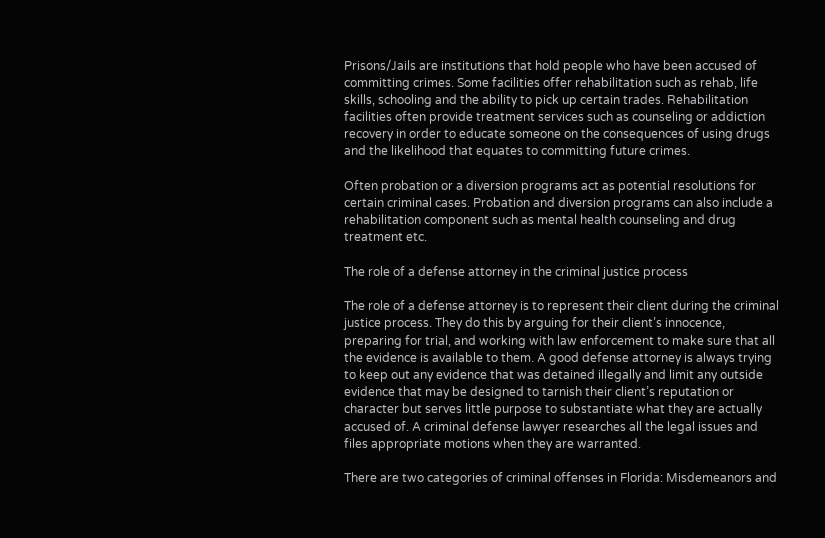Prisons/Jails are institutions that hold people who have been accused of committing crimes. Some facilities offer rehabilitation such as rehab, life skills, schooling and the ability to pick up certain trades. Rehabilitation facilities often provide treatment services such as counseling or addiction recovery in order to educate someone on the consequences of using drugs and the likelihood that equates to committing future crimes.

Often probation or a diversion programs act as potential resolutions for certain criminal cases. Probation and diversion programs can also include a rehabilitation component such as mental health counseling and drug treatment etc.

The role of a defense attorney in the criminal justice process

The role of a defense attorney is to represent their client during the criminal justice process. They do this by arguing for their client’s innocence, preparing for trial, and working with law enforcement to make sure that all the evidence is available to them. A good defense attorney is always trying to keep out any evidence that was detained illegally and limit any outside evidence that may be designed to tarnish their client’s reputation or character but serves little purpose to substantiate what they are actually accused of. A criminal defense lawyer researches all the legal issues and files appropriate motions when they are warranted.

There are two categories of criminal offenses in Florida: Misdemeanors and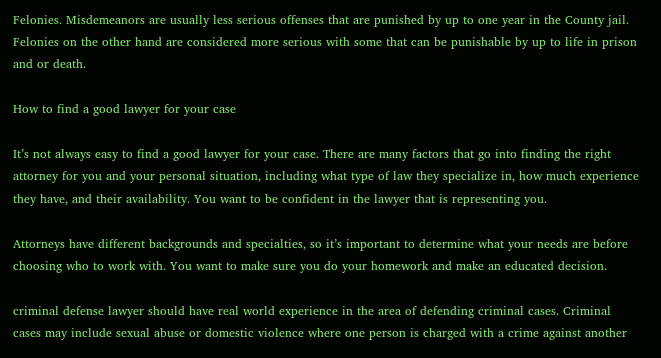Felonies. Misdemeanors are usually less serious offenses that are punished by up to one year in the County jail. Felonies on the other hand are considered more serious with some that can be punishable by up to life in prison and or death.

How to find a good lawyer for your case

It’s not always easy to find a good lawyer for your case. There are many factors that go into finding the right attorney for you and your personal situation, including what type of law they specialize in, how much experience they have, and their availability. You want to be confident in the lawyer that is representing you.

Attorneys have different backgrounds and specialties, so it’s important to determine what your needs are before choosing who to work with. You want to make sure you do your homework and make an educated decision.

criminal defense lawyer should have real world experience in the area of defending criminal cases. Criminal cases may include sexual abuse or domestic violence where one person is charged with a crime against another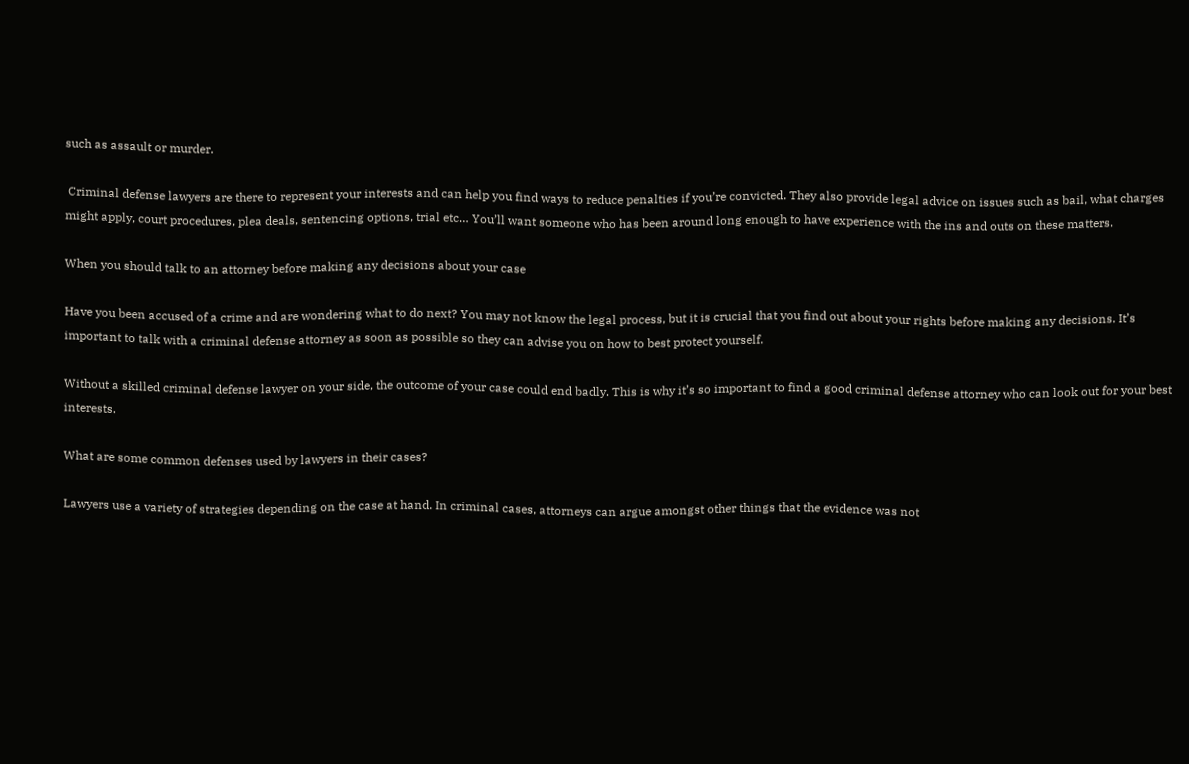such as assault or murder.

 Criminal defense lawyers are there to represent your interests and can help you find ways to reduce penalties if you’re convicted. They also provide legal advice on issues such as bail, what charges might apply, court procedures, plea deals, sentencing options, trial etc… You’ll want someone who has been around long enough to have experience with the ins and outs on these matters.

When you should talk to an attorney before making any decisions about your case

Have you been accused of a crime and are wondering what to do next? You may not know the legal process, but it is crucial that you find out about your rights before making any decisions. It’s important to talk with a criminal defense attorney as soon as possible so they can advise you on how to best protect yourself.

Without a skilled criminal defense lawyer on your side, the outcome of your case could end badly. This is why it’s so important to find a good criminal defense attorney who can look out for your best interests.

What are some common defenses used by lawyers in their cases?

Lawyers use a variety of strategies depending on the case at hand. In criminal cases, attorneys can argue amongst other things that the evidence was not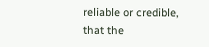reliable or credible, that the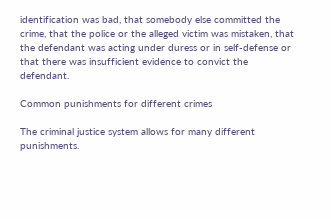identification was bad, that somebody else committed the crime, that the police or the alleged victim was mistaken, that the defendant was acting under duress or in self-defense or that there was insufficient evidence to convict the defendant.

Common punishments for different crimes

The criminal justice system allows for many different punishments.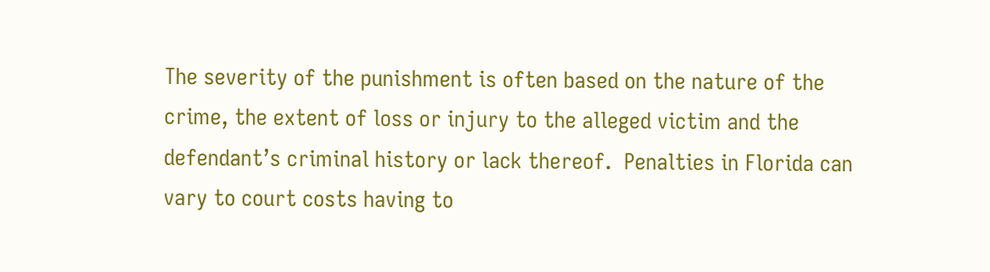The severity of the punishment is often based on the nature of the crime, the extent of loss or injury to the alleged victim and the defendant’s criminal history or lack thereof.  Penalties in Florida can vary to court costs having to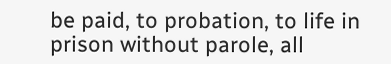be paid, to probation, to life in prison without parole, all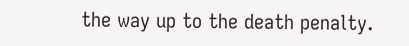the way up to the death penalty.